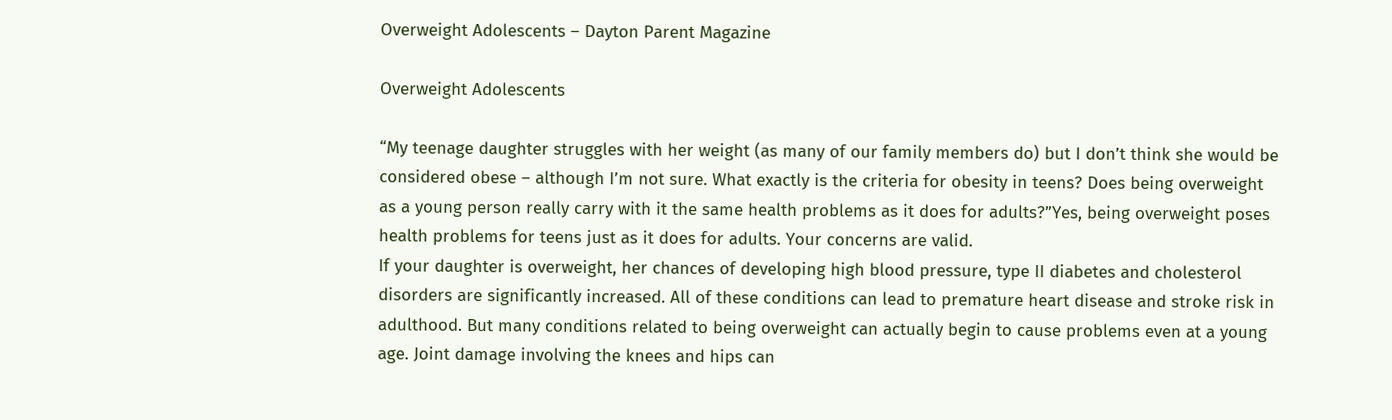Overweight Adolescents – Dayton Parent Magazine

Overweight Adolescents

“My teenage daughter struggles with her weight (as many of our family members do) but I don’t think she would be considered obese – although I’m not sure. What exactly is the criteria for obesity in teens? Does being overweight as a young person really carry with it the same health problems as it does for adults?”Yes, being overweight poses health problems for teens just as it does for adults. Your concerns are valid.
If your daughter is overweight, her chances of developing high blood pressure, type II diabetes and cholesterol disorders are significantly increased. All of these conditions can lead to premature heart disease and stroke risk in adulthood. But many conditions related to being overweight can actually begin to cause problems even at a young age. Joint damage involving the knees and hips can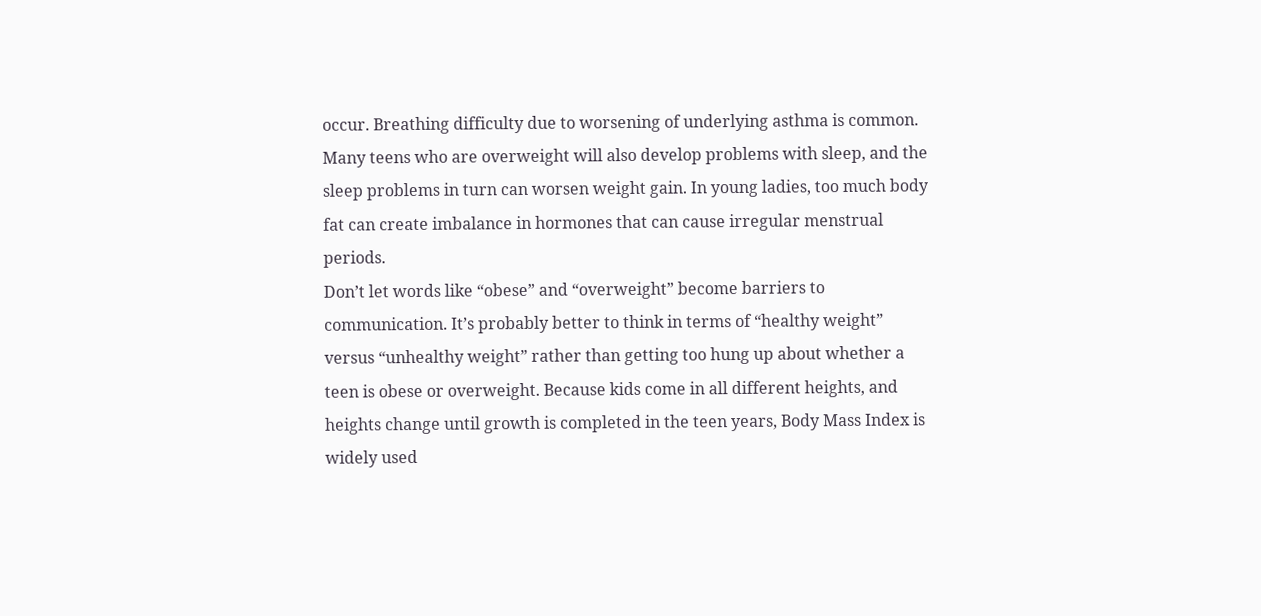occur. Breathing difficulty due to worsening of underlying asthma is common. Many teens who are overweight will also develop problems with sleep, and the sleep problems in turn can worsen weight gain. In young ladies, too much body fat can create imbalance in hormones that can cause irregular menstrual periods.
Don’t let words like “obese” and “overweight” become barriers to communication. It’s probably better to think in terms of “healthy weight” versus “unhealthy weight” rather than getting too hung up about whether a teen is obese or overweight. Because kids come in all different heights, and heights change until growth is completed in the teen years, Body Mass Index is widely used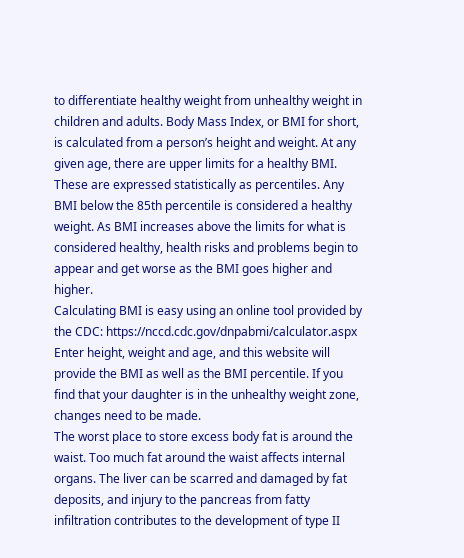to differentiate healthy weight from unhealthy weight in children and adults. Body Mass Index, or BMI for short, is calculated from a person’s height and weight. At any given age, there are upper limits for a healthy BMI. These are expressed statistically as percentiles. Any BMI below the 85th percentile is considered a healthy weight. As BMI increases above the limits for what is considered healthy, health risks and problems begin to appear and get worse as the BMI goes higher and higher.
Calculating BMI is easy using an online tool provided by the CDC: https://nccd.cdc.gov/dnpabmi/calculator.aspx Enter height, weight and age, and this website will provide the BMI as well as the BMI percentile. If you find that your daughter is in the unhealthy weight zone, changes need to be made.
The worst place to store excess body fat is around the waist. Too much fat around the waist affects internal organs. The liver can be scarred and damaged by fat deposits, and injury to the pancreas from fatty infiltration contributes to the development of type II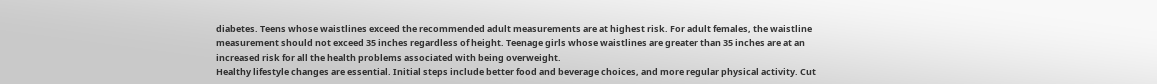diabetes. Teens whose waistlines exceed the recommended adult measurements are at highest risk. For adult females, the waistline measurement should not exceed 35 inches regardless of height. Teenage girls whose waistlines are greater than 35 inches are at an increased risk for all the health problems associated with being overweight.
Healthy lifestyle changes are essential. Initial steps include better food and beverage choices, and more regular physical activity. Cut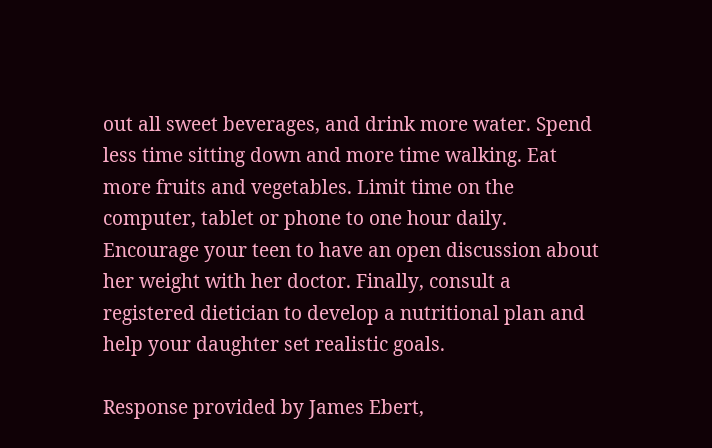out all sweet beverages, and drink more water. Spend less time sitting down and more time walking. Eat more fruits and vegetables. Limit time on the computer, tablet or phone to one hour daily. Encourage your teen to have an open discussion about her weight with her doctor. Finally, consult a registered dietician to develop a nutritional plan and help your daughter set realistic goals.

Response provided by James Ebert,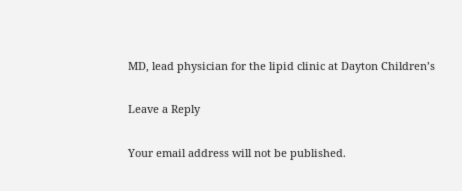MD, lead physician for the lipid clinic at Dayton Children’s

Leave a Reply

Your email address will not be published.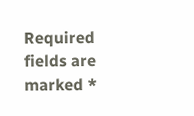Required fields are marked *